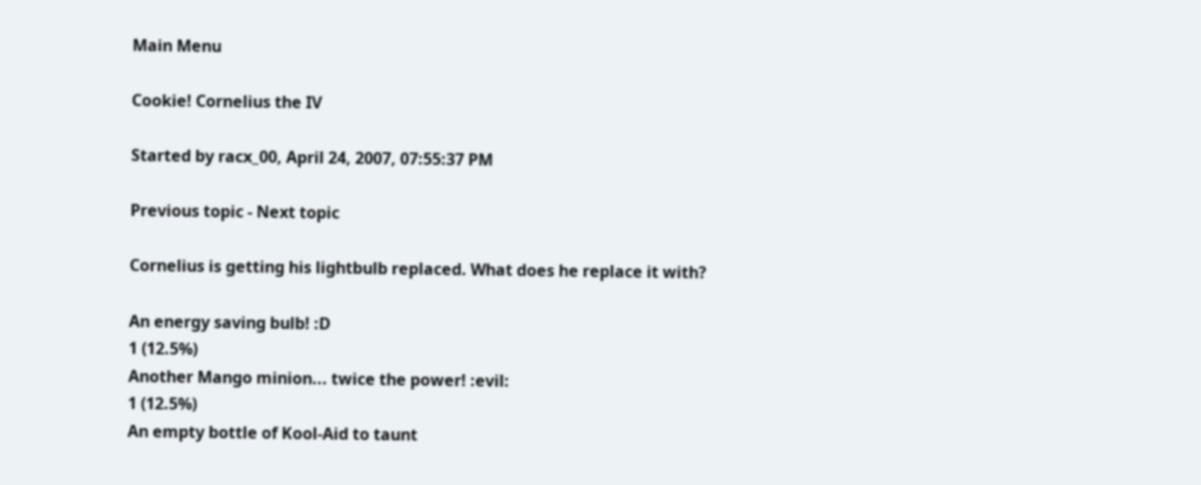Main Menu

Cookie! Cornelius the IV

Started by racx_00, April 24, 2007, 07:55:37 PM

Previous topic - Next topic

Cornelius is getting his lightbulb replaced. What does he replace it with?

An energy saving bulb! :D
1 (12.5%)
Another Mango minion... twice the power! :evil:
1 (12.5%)
An empty bottle of Kool-Aid to taunt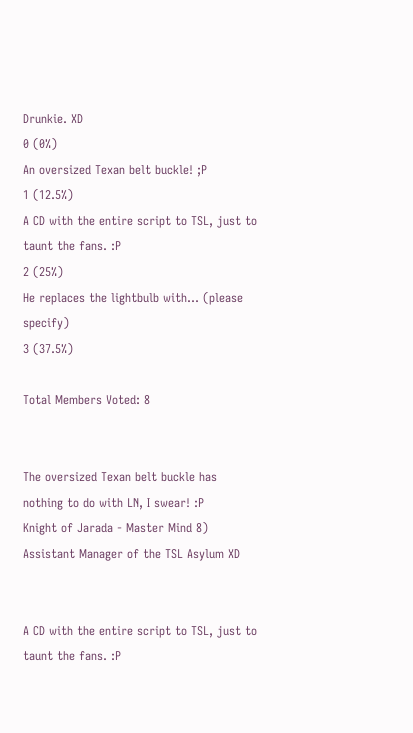Drunkie. XD
0 (0%)
An oversized Texan belt buckle! ;P
1 (12.5%)
A CD with the entire script to TSL, just to taunt the fans. :P
2 (25%)
He replaces the lightbulb with... (please specify)
3 (37.5%)

Total Members Voted: 8


The oversized Texan belt buckle has nothing to do with LN, I swear! :P
Knight of Jarada - Master Mind 8)
Assistant Manager of the TSL Asylum XD


A CD with the entire script to TSL, just to taunt the fans. :P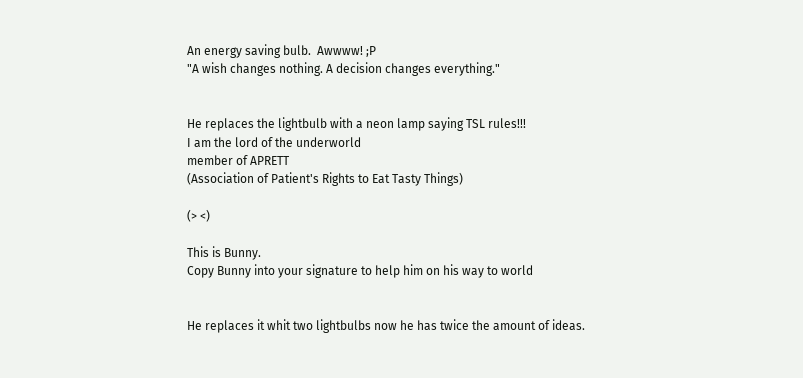An energy saving bulb.  Awwww! ;P
"A wish changes nothing. A decision changes everything."


He replaces the lightbulb with a neon lamp saying TSL rules!!!
I am the lord of the underworld
member of APRETT
(Association of Patient's Rights to Eat Tasty Things)

(> <)

This is Bunny.
Copy Bunny into your signature to help him on his way to world


He replaces it whit two lightbulbs now he has twice the amount of ideas.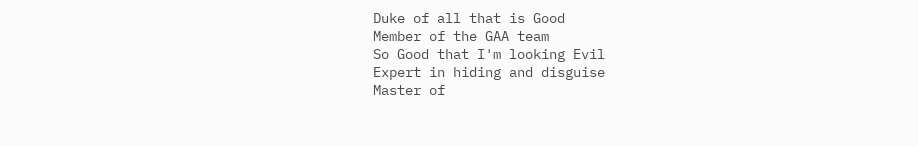Duke of all that is Good
Member of the GAA team
So Good that I'm looking Evil
Expert in hiding and disguise
Master of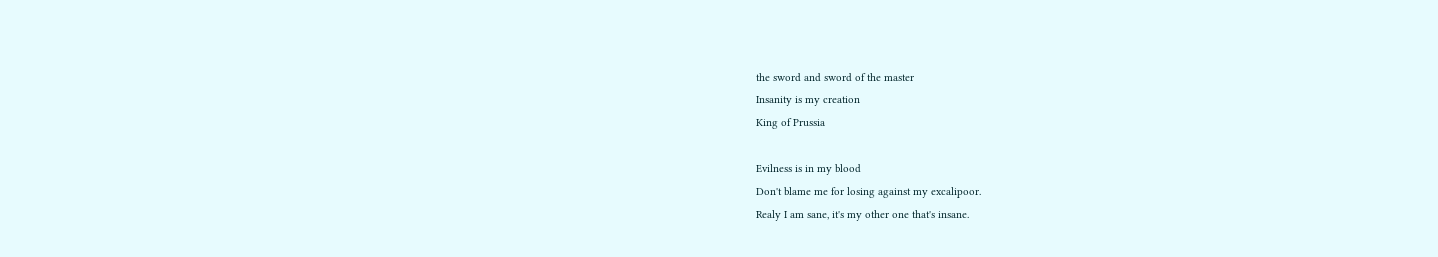the sword and sword of the master
Insanity is my creation
King of Prussia

Evilness is in my blood
Don't blame me for losing against my excalipoor.
Realy I am sane, it's my other one that's insane.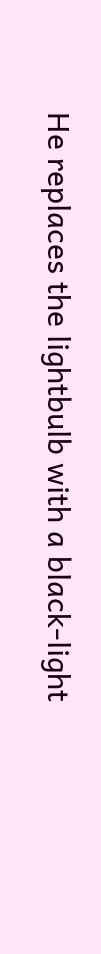He replaces the lightbulb with a black-light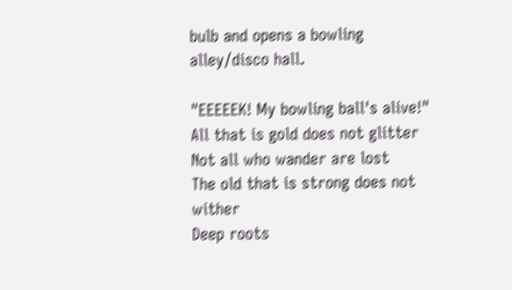bulb and opens a bowling alley/disco hall.

"EEEEEK! My bowling ball's alive!"
All that is gold does not glitter
Not all who wander are lost
The old that is strong does not wither
Deep roots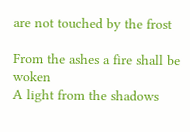are not touched by the frost

From the ashes a fire shall be woken
A light from the shadows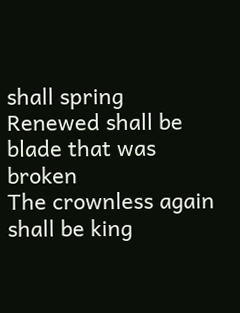shall spring
Renewed shall be blade that was broken
The crownless again shall be king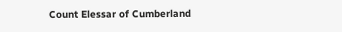Count Elessar of Cumberland